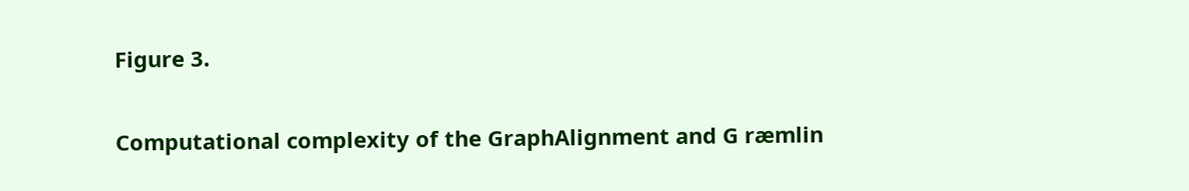Figure 3.

Computational complexity of the GraphAlignment and G ræmlin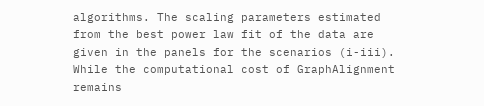algorithms. The scaling parameters estimated from the best power law fit of the data are given in the panels for the scenarios (i-iii). While the computational cost of GraphAlignment remains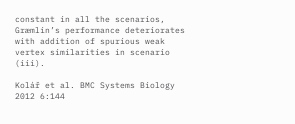constant in all the scenarios, Græmlin’s performance deteriorates with addition of spurious weak vertex similarities in scenario (iii).

Kolář et al. BMC Systems Biology 2012 6:144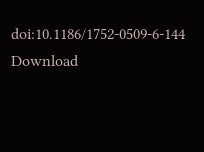doi:10.1186/1752-0509-6-144
Download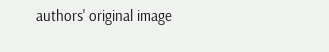authors' original image